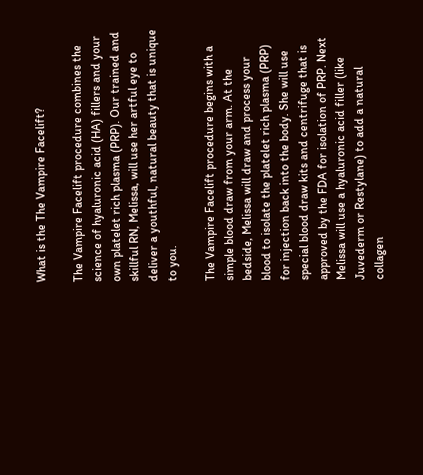What is the The Vampire Facelift?

The Vampire Facelift procedure combines the science of hyaluronic acid (HA) fillers and your own platelet rich plasma (PRP). Our trained and skillful RN, Melissa, will use her artful eye to deliver a youthful, natural beauty that is unique to you.

The Vampire Facelift procedure begins with a simple blood draw from your arm. At the bedside, Melissa will draw and process your blood to isolate the platelet rich plasma (PRP) for injection back into the body. She will use special blood draw kits and centrifuge that is approved by the FDA for isolation of PRP. Next Melissa will use a hyaluronic acid filler (like Juvederm or Restylane) to add a natural collagen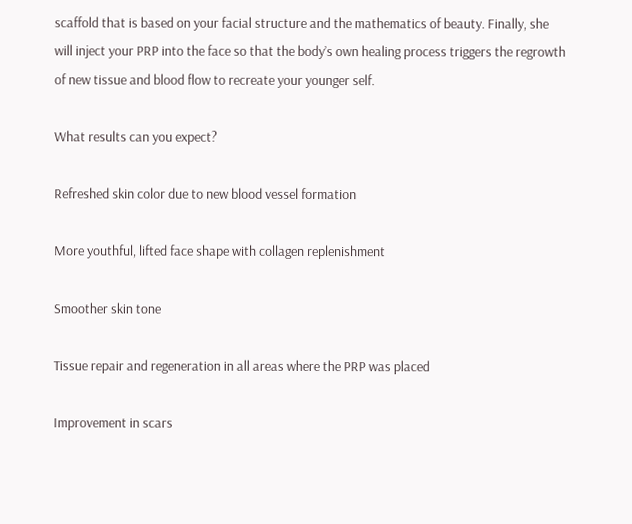scaffold that is based on your facial structure and the mathematics of beauty. Finally, she will inject your PRP into the face so that the body’s own healing process triggers the regrowth of new tissue and blood flow to recreate your younger self.

What results can you expect?

Refreshed skin color due to new blood vessel formation

More youthful, lifted face shape with collagen replenishment

Smoother skin tone

Tissue repair and regeneration in all areas where the PRP was placed

Improvement in scars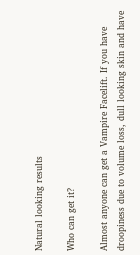Natural looking results

Who can get it?

Almost anyone can get a Vampire Facelift. If you have droopiness due to volume loss, dull looking skin and have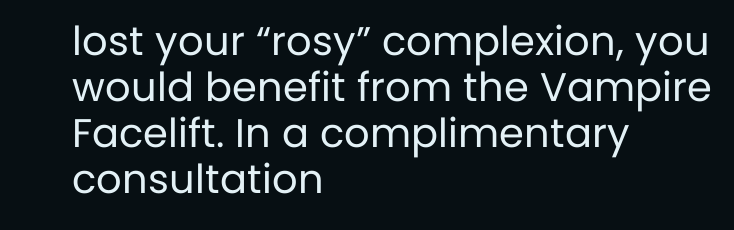lost your “rosy” complexion, you would benefit from the Vampire Facelift. In a complimentary consultation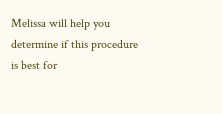Melissa will help you determine if this procedure is best for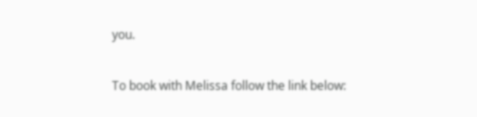you.

To book with Melissa follow the link below: